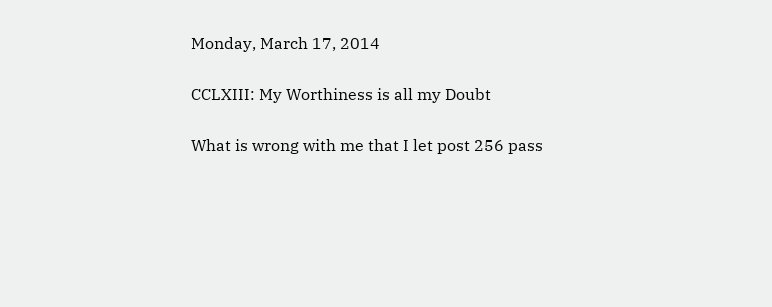Monday, March 17, 2014

CCLXIII: My Worthiness is all my Doubt

What is wrong with me that I let post 256 pass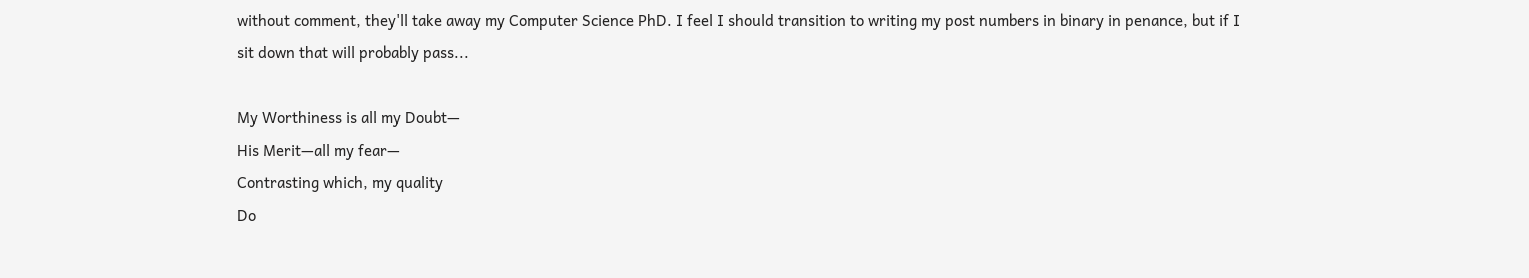without comment, they'll take away my Computer Science PhD. I feel I should transition to writing my post numbers in binary in penance, but if I sit down that will probably pass...

My Worthiness is all my Doubt—
His Merit—all my fear—
Contrasting which, my quality
Do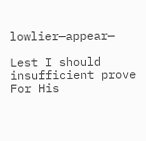lowlier—appear—

Lest I should insufficient prove
For His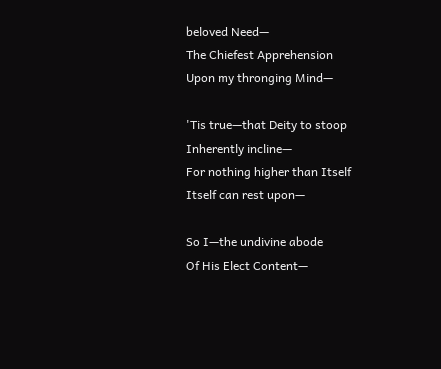beloved Need—
The Chiefest Apprehension
Upon my thronging Mind—

'Tis true—that Deity to stoop
Inherently incline—
For nothing higher than Itself
Itself can rest upon—

So I—the undivine abode
Of His Elect Content—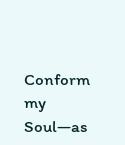Conform my Soul—as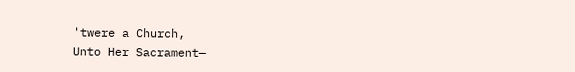'twere a Church,
Unto Her Sacrament—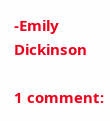-Emily Dickinson

1 comment: